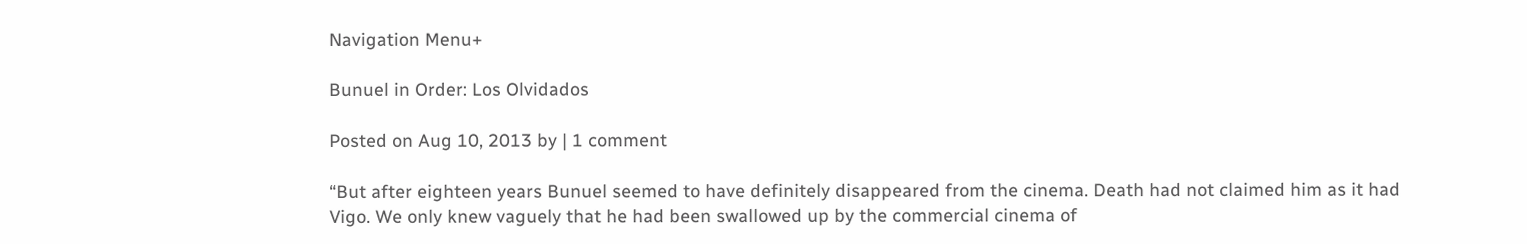Navigation Menu+

Bunuel in Order: Los Olvidados

Posted on Aug 10, 2013 by | 1 comment

“But after eighteen years Bunuel seemed to have definitely disappeared from the cinema. Death had not claimed him as it had Vigo. We only knew vaguely that he had been swallowed up by the commercial cinema of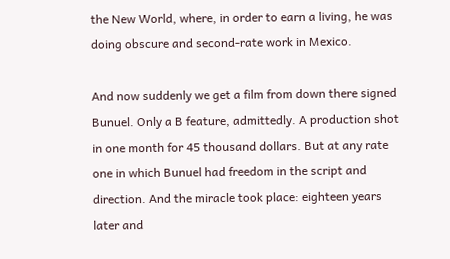the New World, where, in order to earn a living, he was doing obscure and second-rate work in Mexico.

And now suddenly we get a film from down there signed Bunuel. Only a B feature, admittedly. A production shot in one month for 45 thousand dollars. But at any rate one in which Bunuel had freedom in the script and direction. And the miracle took place: eighteen years later and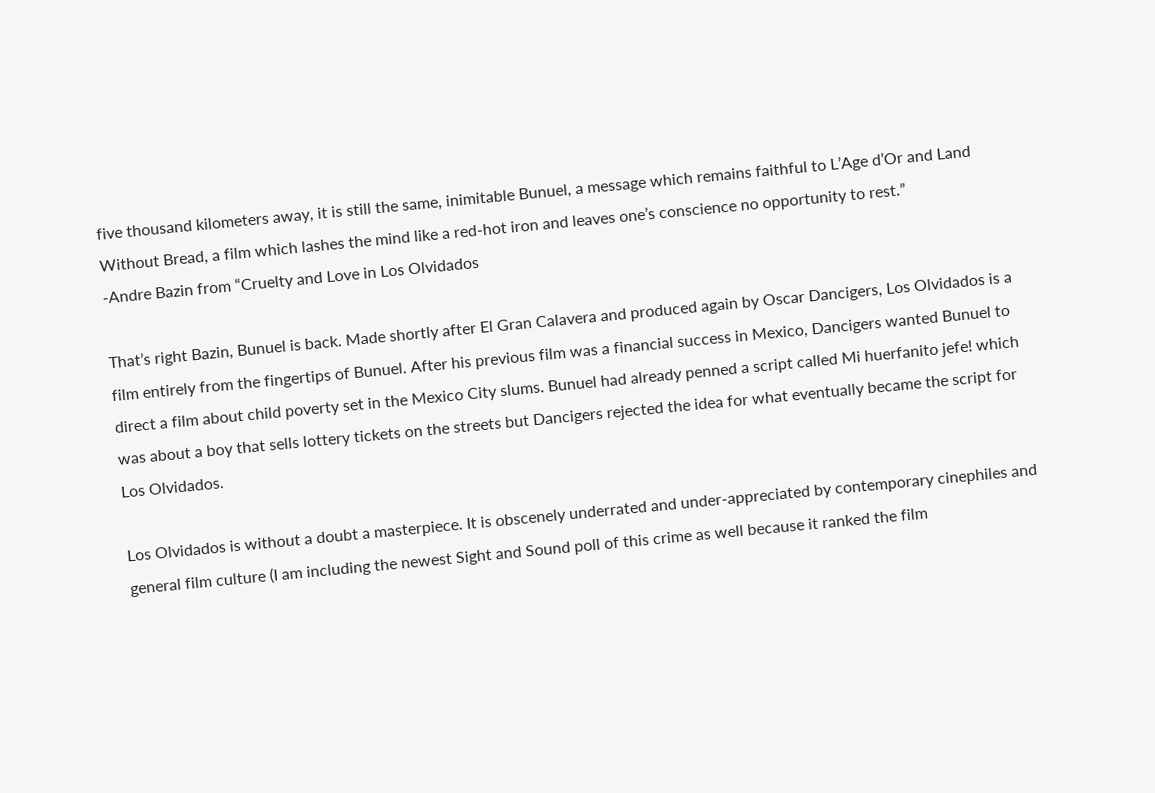five thousand kilometers away, it is still the same, inimitable Bunuel, a message which remains faithful to L’Age d’Or and Land Without Bread, a film which lashes the mind like a red-hot iron and leaves one’s conscience no opportunity to rest.”
-Andre Bazin from “Cruelty and Love in Los Olvidados

That’s right Bazin, Bunuel is back. Made shortly after El Gran Calavera and produced again by Oscar Dancigers, Los Olvidados is a film entirely from the fingertips of Bunuel. After his previous film was a financial success in Mexico, Dancigers wanted Bunuel to direct a film about child poverty set in the Mexico City slums. Bunuel had already penned a script called Mi huerfanito jefe! which was about a boy that sells lottery tickets on the streets but Dancigers rejected the idea for what eventually became the script for Los Olvidados.

Los Olvidados is without a doubt a masterpiece. It is obscenely underrated and under-appreciated by contemporary cinephiles and general film culture (I am including the newest Sight and Sound poll of this crime as well because it ranked the film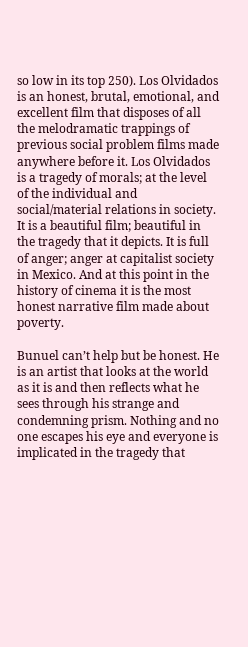so low in its top 250). Los Olvidados is an honest, brutal, emotional, and excellent film that disposes of all the melodramatic trappings of previous social problem films made anywhere before it. Los Olvidados is a tragedy of morals; at the level of the individual and social/material relations in society. It is a beautiful film; beautiful in the tragedy that it depicts. It is full of anger; anger at capitalist society in Mexico. And at this point in the history of cinema it is the most honest narrative film made about poverty.

Bunuel can’t help but be honest. He is an artist that looks at the world as it is and then reflects what he sees through his strange and condemning prism. Nothing and no one escapes his eye and everyone is implicated in the tragedy that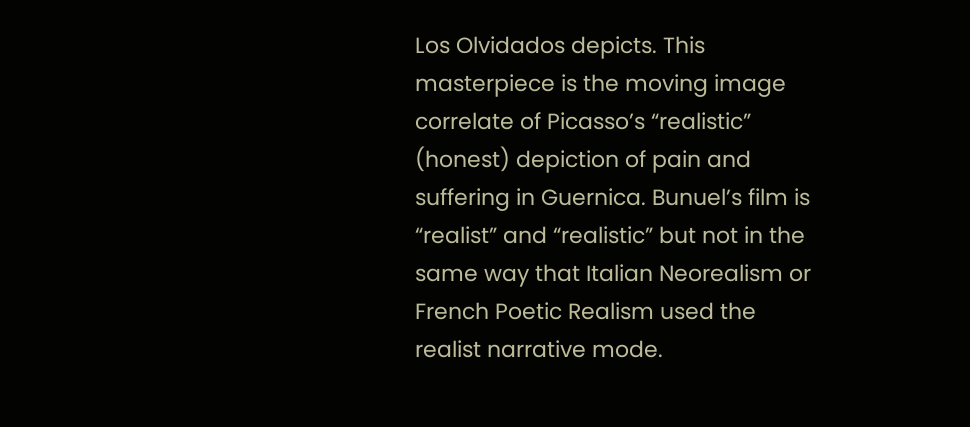Los Olvidados depicts. This masterpiece is the moving image correlate of Picasso’s “realistic” (honest) depiction of pain and suffering in Guernica. Bunuel’s film is “realist” and “realistic” but not in the same way that Italian Neorealism or French Poetic Realism used the realist narrative mode.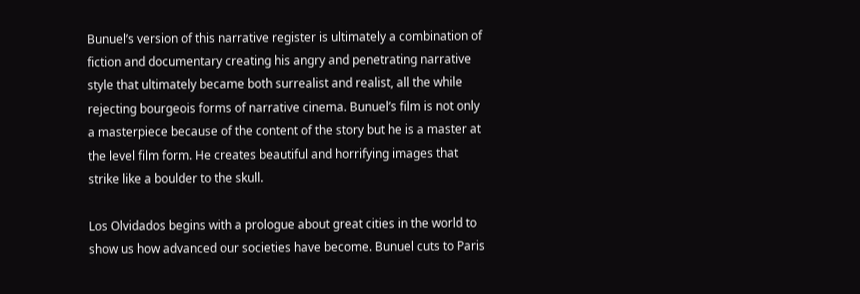Bunuel’s version of this narrative register is ultimately a combination of fiction and documentary creating his angry and penetrating narrative style that ultimately became both surrealist and realist, all the while rejecting bourgeois forms of narrative cinema. Bunuel’s film is not only a masterpiece because of the content of the story but he is a master at the level film form. He creates beautiful and horrifying images that strike like a boulder to the skull.

Los Olvidados begins with a prologue about great cities in the world to show us how advanced our societies have become. Bunuel cuts to Paris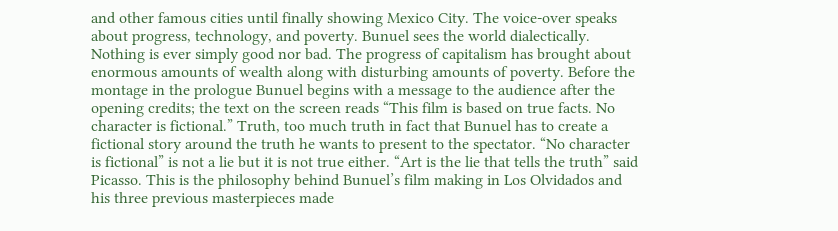and other famous cities until finally showing Mexico City. The voice-over speaks about progress, technology, and poverty. Bunuel sees the world dialectically. Nothing is ever simply good nor bad. The progress of capitalism has brought about enormous amounts of wealth along with disturbing amounts of poverty. Before the montage in the prologue Bunuel begins with a message to the audience after the opening credits; the text on the screen reads “This film is based on true facts. No character is fictional.” Truth, too much truth in fact that Bunuel has to create a fictional story around the truth he wants to present to the spectator. “No character is fictional” is not a lie but it is not true either. “Art is the lie that tells the truth” said Picasso. This is the philosophy behind Bunuel’s film making in Los Olvidados and his three previous masterpieces made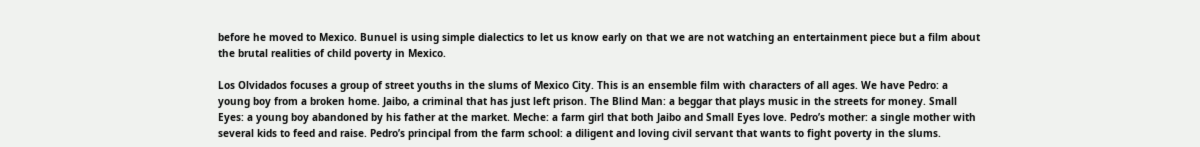before he moved to Mexico. Bunuel is using simple dialectics to let us know early on that we are not watching an entertainment piece but a film about the brutal realities of child poverty in Mexico.

Los Olvidados focuses a group of street youths in the slums of Mexico City. This is an ensemble film with characters of all ages. We have Pedro: a young boy from a broken home. Jaibo, a criminal that has just left prison. The Blind Man: a beggar that plays music in the streets for money. Small Eyes: a young boy abandoned by his father at the market. Meche: a farm girl that both Jaibo and Small Eyes love. Pedro’s mother: a single mother with several kids to feed and raise. Pedro’s principal from the farm school: a diligent and loving civil servant that wants to fight poverty in the slums.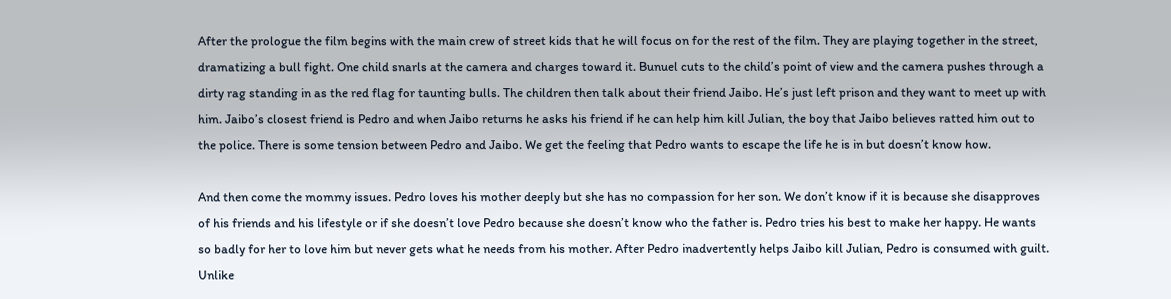After the prologue the film begins with the main crew of street kids that he will focus on for the rest of the film. They are playing together in the street, dramatizing a bull fight. One child snarls at the camera and charges toward it. Bunuel cuts to the child’s point of view and the camera pushes through a dirty rag standing in as the red flag for taunting bulls. The children then talk about their friend Jaibo. He’s just left prison and they want to meet up with him. Jaibo’s closest friend is Pedro and when Jaibo returns he asks his friend if he can help him kill Julian, the boy that Jaibo believes ratted him out to the police. There is some tension between Pedro and Jaibo. We get the feeling that Pedro wants to escape the life he is in but doesn’t know how.

And then come the mommy issues. Pedro loves his mother deeply but she has no compassion for her son. We don’t know if it is because she disapproves of his friends and his lifestyle or if she doesn’t love Pedro because she doesn’t know who the father is. Pedro tries his best to make her happy. He wants so badly for her to love him but never gets what he needs from his mother. After Pedro inadvertently helps Jaibo kill Julian, Pedro is consumed with guilt. Unlike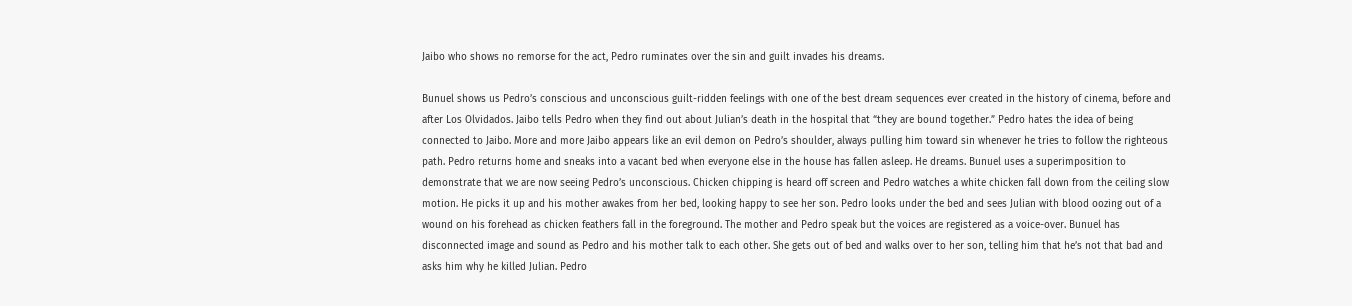Jaibo who shows no remorse for the act, Pedro ruminates over the sin and guilt invades his dreams.

Bunuel shows us Pedro’s conscious and unconscious guilt-ridden feelings with one of the best dream sequences ever created in the history of cinema, before and after Los Olvidados. Jaibo tells Pedro when they find out about Julian’s death in the hospital that “they are bound together.” Pedro hates the idea of being connected to Jaibo. More and more Jaibo appears like an evil demon on Pedro’s shoulder, always pulling him toward sin whenever he tries to follow the righteous path. Pedro returns home and sneaks into a vacant bed when everyone else in the house has fallen asleep. He dreams. Bunuel uses a superimposition to demonstrate that we are now seeing Pedro’s unconscious. Chicken chipping is heard off screen and Pedro watches a white chicken fall down from the ceiling slow motion. He picks it up and his mother awakes from her bed, looking happy to see her son. Pedro looks under the bed and sees Julian with blood oozing out of a wound on his forehead as chicken feathers fall in the foreground. The mother and Pedro speak but the voices are registered as a voice-over. Bunuel has disconnected image and sound as Pedro and his mother talk to each other. She gets out of bed and walks over to her son, telling him that he’s not that bad and asks him why he killed Julian. Pedro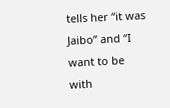tells her “it was Jaibo” and “I want to be with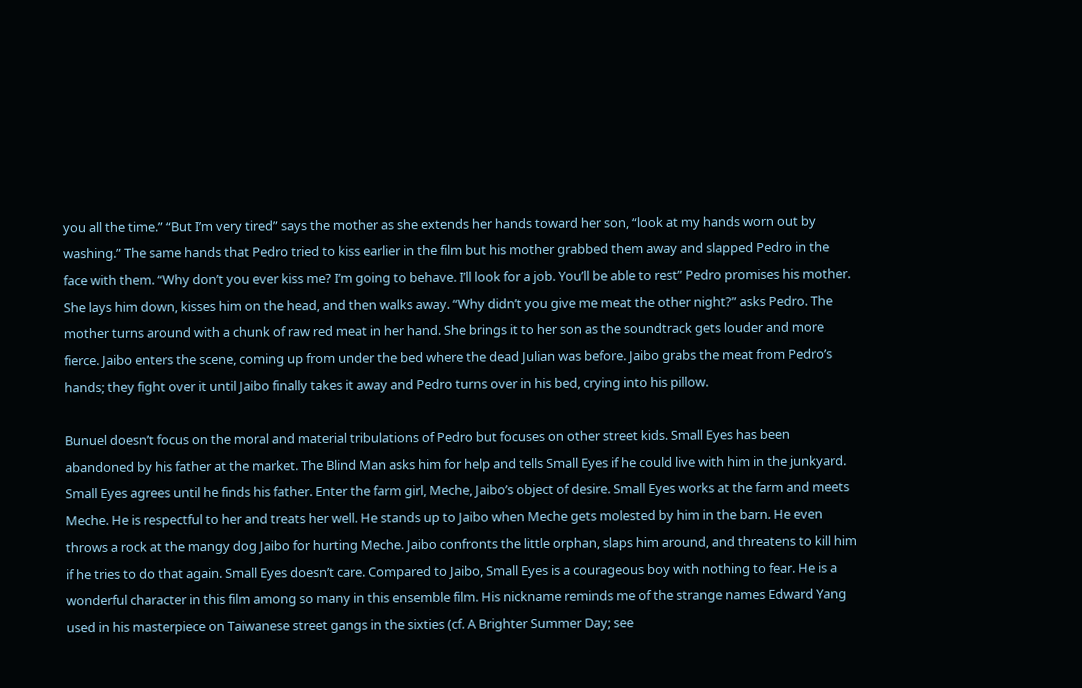you all the time.” “But I’m very tired” says the mother as she extends her hands toward her son, “look at my hands worn out by washing.” The same hands that Pedro tried to kiss earlier in the film but his mother grabbed them away and slapped Pedro in the face with them. “Why don’t you ever kiss me? I’m going to behave. I’ll look for a job. You’ll be able to rest” Pedro promises his mother. She lays him down, kisses him on the head, and then walks away. “Why didn’t you give me meat the other night?” asks Pedro. The mother turns around with a chunk of raw red meat in her hand. She brings it to her son as the soundtrack gets louder and more fierce. Jaibo enters the scene, coming up from under the bed where the dead Julian was before. Jaibo grabs the meat from Pedro’s hands; they fight over it until Jaibo finally takes it away and Pedro turns over in his bed, crying into his pillow.

Bunuel doesn’t focus on the moral and material tribulations of Pedro but focuses on other street kids. Small Eyes has been abandoned by his father at the market. The Blind Man asks him for help and tells Small Eyes if he could live with him in the junkyard. Small Eyes agrees until he finds his father. Enter the farm girl, Meche, Jaibo’s object of desire. Small Eyes works at the farm and meets Meche. He is respectful to her and treats her well. He stands up to Jaibo when Meche gets molested by him in the barn. He even throws a rock at the mangy dog Jaibo for hurting Meche. Jaibo confronts the little orphan, slaps him around, and threatens to kill him if he tries to do that again. Small Eyes doesn’t care. Compared to Jaibo, Small Eyes is a courageous boy with nothing to fear. He is a wonderful character in this film among so many in this ensemble film. His nickname reminds me of the strange names Edward Yang used in his masterpiece on Taiwanese street gangs in the sixties (cf. A Brighter Summer Day; see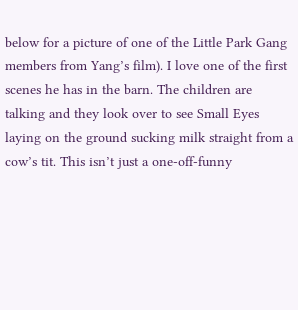below for a picture of one of the Little Park Gang members from Yang’s film). I love one of the first scenes he has in the barn. The children are talking and they look over to see Small Eyes laying on the ground sucking milk straight from a cow’s tit. This isn’t just a one-off-funny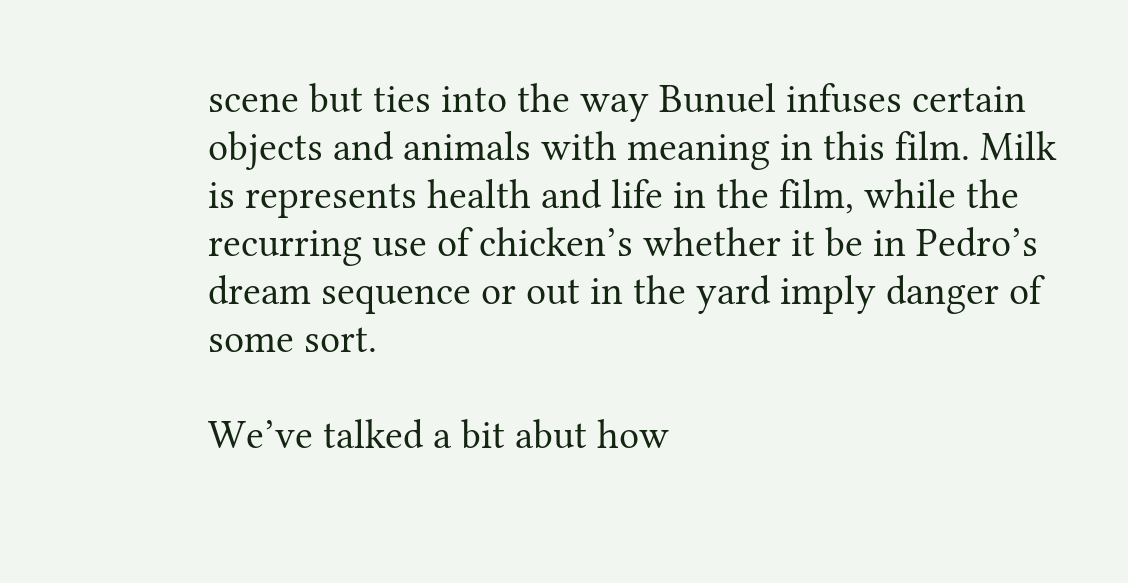scene but ties into the way Bunuel infuses certain objects and animals with meaning in this film. Milk is represents health and life in the film, while the recurring use of chicken’s whether it be in Pedro’s dream sequence or out in the yard imply danger of some sort.

We’ve talked a bit abut how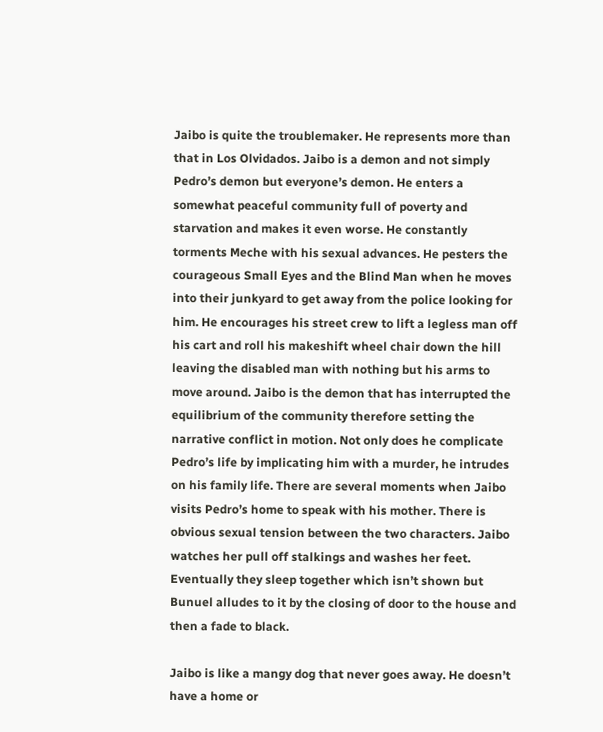Jaibo is quite the troublemaker. He represents more than that in Los Olvidados. Jaibo is a demon and not simply Pedro’s demon but everyone’s demon. He enters a somewhat peaceful community full of poverty and starvation and makes it even worse. He constantly torments Meche with his sexual advances. He pesters the courageous Small Eyes and the Blind Man when he moves into their junkyard to get away from the police looking for him. He encourages his street crew to lift a legless man off his cart and roll his makeshift wheel chair down the hill leaving the disabled man with nothing but his arms to move around. Jaibo is the demon that has interrupted the equilibrium of the community therefore setting the narrative conflict in motion. Not only does he complicate Pedro’s life by implicating him with a murder, he intrudes on his family life. There are several moments when Jaibo visits Pedro’s home to speak with his mother. There is obvious sexual tension between the two characters. Jaibo watches her pull off stalkings and washes her feet. Eventually they sleep together which isn’t shown but Bunuel alludes to it by the closing of door to the house and then a fade to black.

Jaibo is like a mangy dog that never goes away. He doesn’t have a home or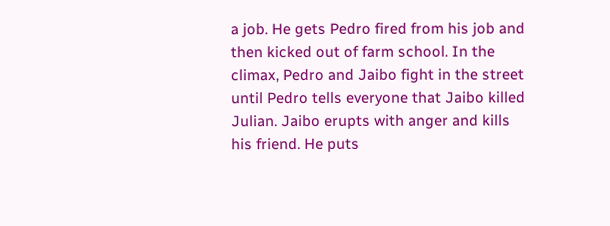a job. He gets Pedro fired from his job and then kicked out of farm school. In the climax, Pedro and Jaibo fight in the street until Pedro tells everyone that Jaibo killed Julian. Jaibo erupts with anger and kills his friend. He puts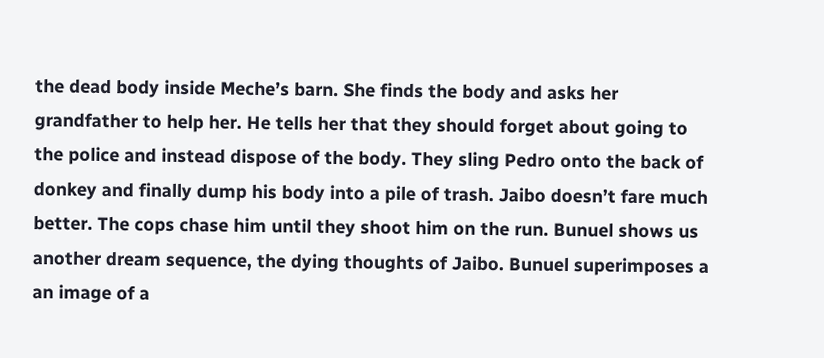the dead body inside Meche’s barn. She finds the body and asks her grandfather to help her. He tells her that they should forget about going to the police and instead dispose of the body. They sling Pedro onto the back of donkey and finally dump his body into a pile of trash. Jaibo doesn’t fare much better. The cops chase him until they shoot him on the run. Bunuel shows us another dream sequence, the dying thoughts of Jaibo. Bunuel superimposes a an image of a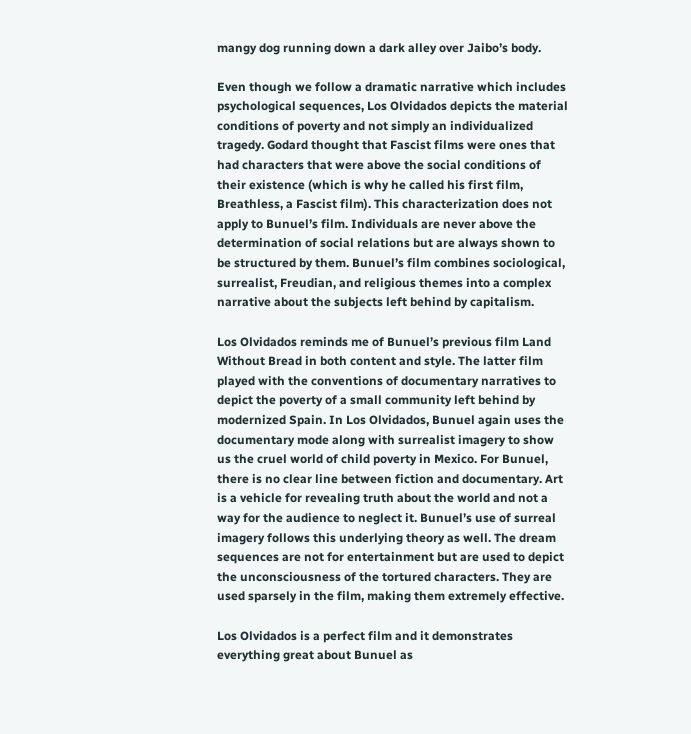mangy dog running down a dark alley over Jaibo’s body.

Even though we follow a dramatic narrative which includes psychological sequences, Los Olvidados depicts the material conditions of poverty and not simply an individualized tragedy. Godard thought that Fascist films were ones that had characters that were above the social conditions of their existence (which is why he called his first film, Breathless, a Fascist film). This characterization does not apply to Bunuel’s film. Individuals are never above the determination of social relations but are always shown to be structured by them. Bunuel’s film combines sociological, surrealist, Freudian, and religious themes into a complex narrative about the subjects left behind by capitalism.

Los Olvidados reminds me of Bunuel’s previous film Land Without Bread in both content and style. The latter film played with the conventions of documentary narratives to depict the poverty of a small community left behind by modernized Spain. In Los Olvidados, Bunuel again uses the documentary mode along with surrealist imagery to show us the cruel world of child poverty in Mexico. For Bunuel, there is no clear line between fiction and documentary. Art is a vehicle for revealing truth about the world and not a way for the audience to neglect it. Bunuel’s use of surreal imagery follows this underlying theory as well. The dream sequences are not for entertainment but are used to depict the unconsciousness of the tortured characters. They are used sparsely in the film, making them extremely effective.

Los Olvidados is a perfect film and it demonstrates everything great about Bunuel as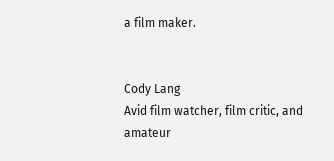a film maker.


Cody Lang
Avid film watcher, film critic, and amateur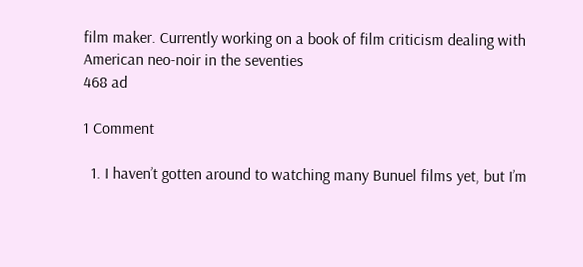film maker. Currently working on a book of film criticism dealing with American neo-noir in the seventies
468 ad

1 Comment

  1. I haven’t gotten around to watching many Bunuel films yet, but I’m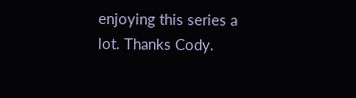enjoying this series a lot. Thanks Cody.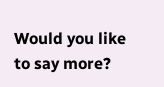Would you like to say more?